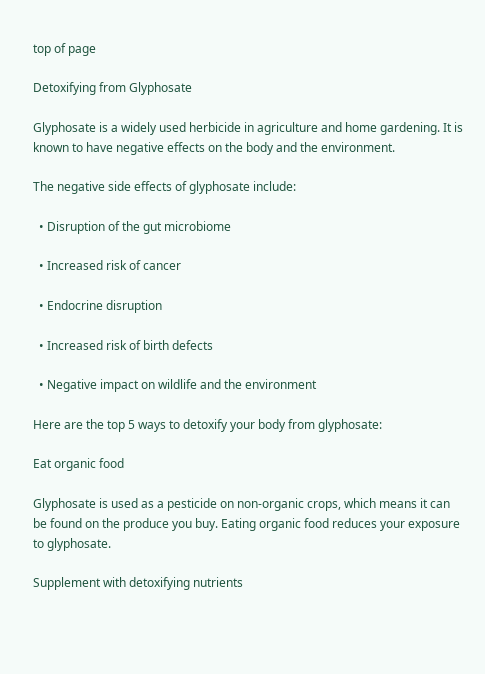top of page

Detoxifying from Glyphosate

Glyphosate is a widely used herbicide in agriculture and home gardening. It is known to have negative effects on the body and the environment.

The negative side effects of glyphosate include:

  • Disruption of the gut microbiome

  • Increased risk of cancer

  • Endocrine disruption

  • Increased risk of birth defects

  • Negative impact on wildlife and the environment

Here are the top 5 ways to detoxify your body from glyphosate:

Eat organic food

Glyphosate is used as a pesticide on non-organic crops, which means it can be found on the produce you buy. Eating organic food reduces your exposure to glyphosate.

Supplement with detoxifying nutrients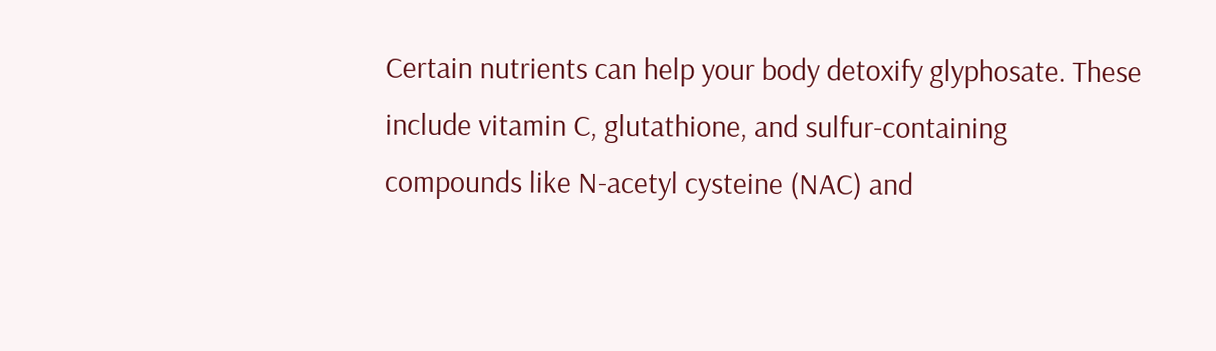Certain nutrients can help your body detoxify glyphosate. These include vitamin C, glutathione, and sulfur-containing compounds like N-acetyl cysteine (NAC) and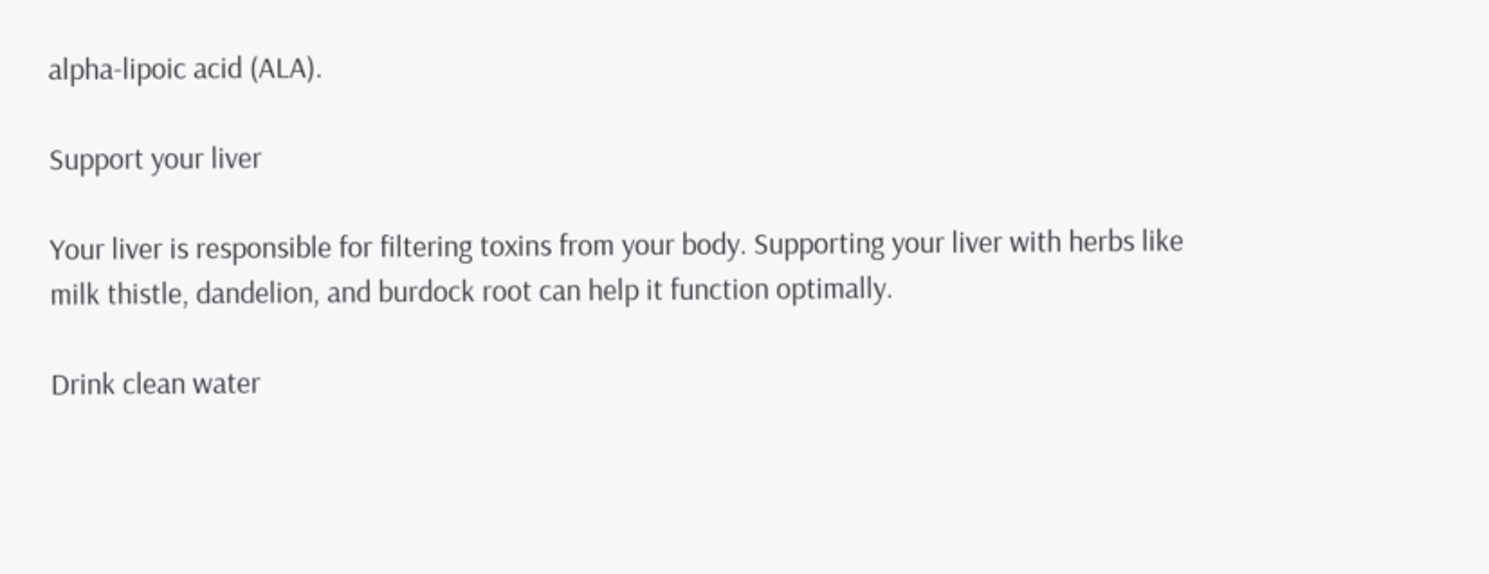alpha-lipoic acid (ALA).

Support your liver

Your liver is responsible for filtering toxins from your body. Supporting your liver with herbs like milk thistle, dandelion, and burdock root can help it function optimally.

Drink clean water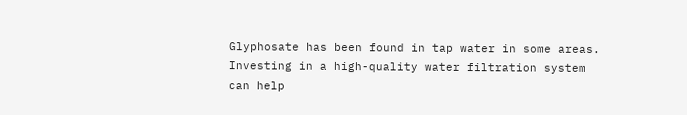Glyphosate has been found in tap water in some areas. Investing in a high-quality water filtration system can help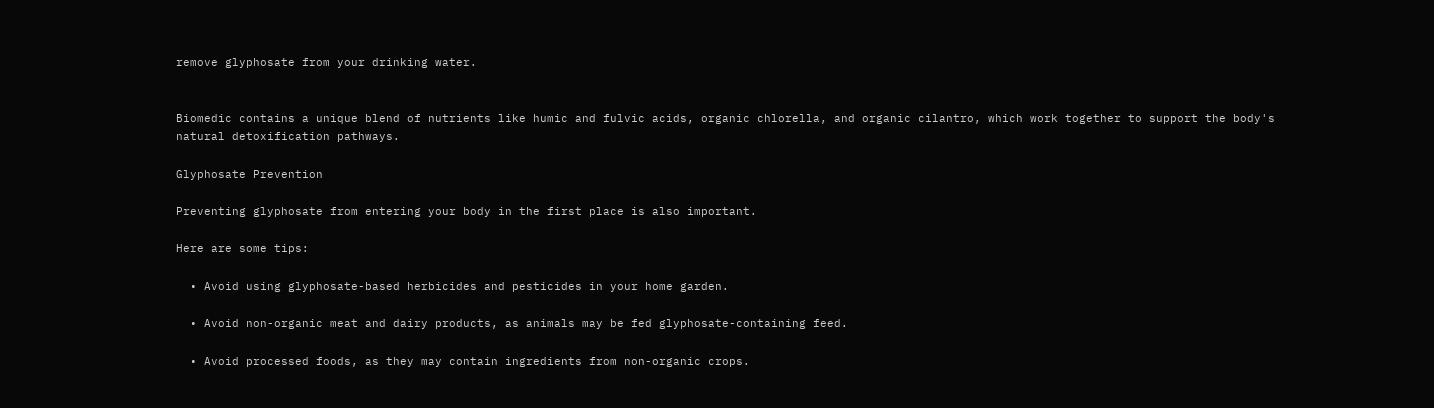remove glyphosate from your drinking water.


Biomedic contains a unique blend of nutrients like humic and fulvic acids, organic chlorella, and organic cilantro, which work together to support the body's natural detoxification pathways.

Glyphosate Prevention

Preventing glyphosate from entering your body in the first place is also important.

Here are some tips:

  • Avoid using glyphosate-based herbicides and pesticides in your home garden.

  • Avoid non-organic meat and dairy products, as animals may be fed glyphosate-containing feed.

  • Avoid processed foods, as they may contain ingredients from non-organic crops.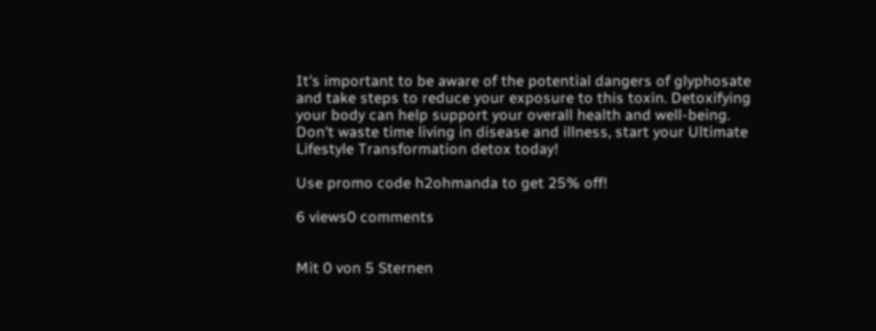It's important to be aware of the potential dangers of glyphosate and take steps to reduce your exposure to this toxin. Detoxifying your body can help support your overall health and well-being. Don't waste time living in disease and illness, start your Ultimate Lifestyle Transformation detox today!

Use promo code h2ohmanda to get 25% off!

6 views0 comments


Mit 0 von 5 Sternen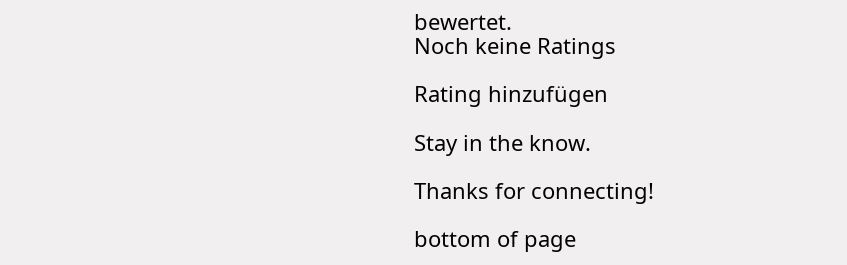bewertet.
Noch keine Ratings

Rating hinzufügen

Stay in the know.

Thanks for connecting!

bottom of page